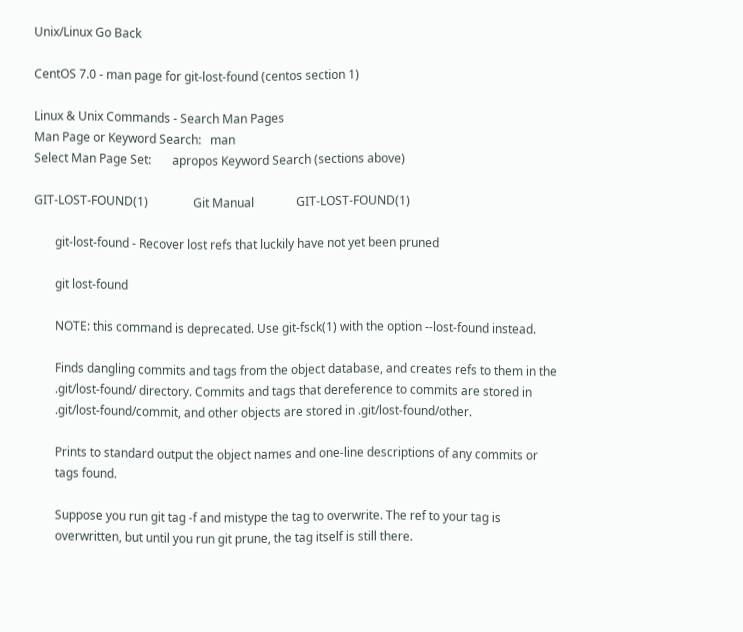Unix/Linux Go Back

CentOS 7.0 - man page for git-lost-found (centos section 1)

Linux & Unix Commands - Search Man Pages
Man Page or Keyword Search:   man
Select Man Page Set:       apropos Keyword Search (sections above)

GIT-LOST-FOUND(1)               Git Manual              GIT-LOST-FOUND(1)

       git-lost-found - Recover lost refs that luckily have not yet been pruned

       git lost-found

       NOTE: this command is deprecated. Use git-fsck(1) with the option --lost-found instead.

       Finds dangling commits and tags from the object database, and creates refs to them in the
       .git/lost-found/ directory. Commits and tags that dereference to commits are stored in
       .git/lost-found/commit, and other objects are stored in .git/lost-found/other.

       Prints to standard output the object names and one-line descriptions of any commits or
       tags found.

       Suppose you run git tag -f and mistype the tag to overwrite. The ref to your tag is
       overwritten, but until you run git prune, the tag itself is still there.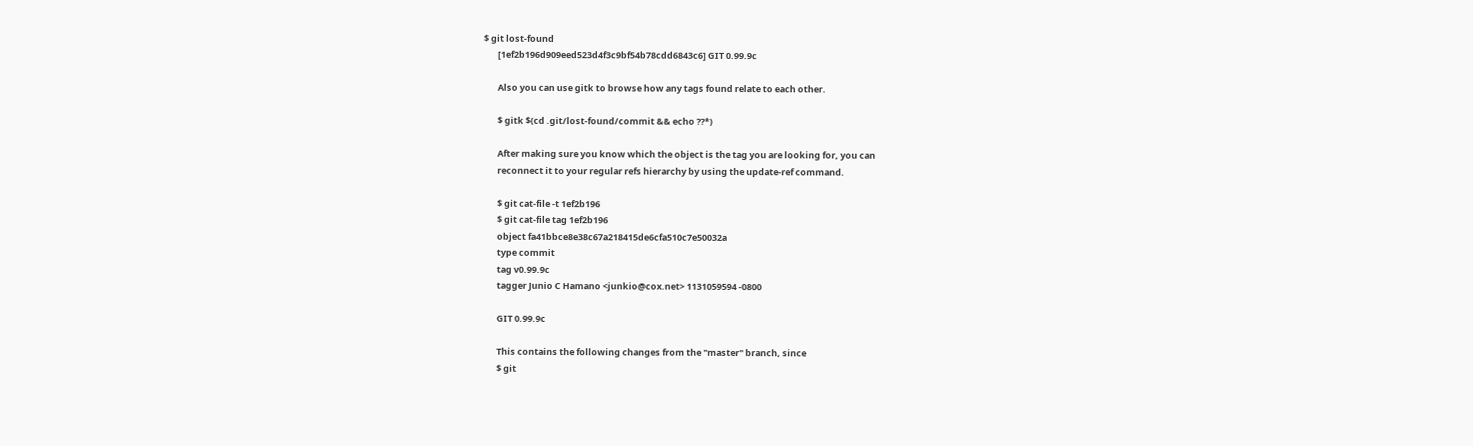$ git lost-found
       [1ef2b196d909eed523d4f3c9bf54b78cdd6843c6] GIT 0.99.9c

       Also you can use gitk to browse how any tags found relate to each other.

       $ gitk $(cd .git/lost-found/commit && echo ??*)

       After making sure you know which the object is the tag you are looking for, you can
       reconnect it to your regular refs hierarchy by using the update-ref command.

       $ git cat-file -t 1ef2b196
       $ git cat-file tag 1ef2b196
       object fa41bbce8e38c67a218415de6cfa510c7e50032a
       type commit
       tag v0.99.9c
       tagger Junio C Hamano <junkio@cox.net> 1131059594 -0800

       GIT 0.99.9c

       This contains the following changes from the "master" branch, since
       $ git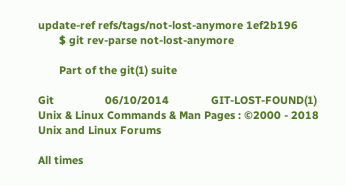update-ref refs/tags/not-lost-anymore 1ef2b196
       $ git rev-parse not-lost-anymore

       Part of the git(1) suite

Git                 06/10/2014              GIT-LOST-FOUND(1)
Unix & Linux Commands & Man Pages : ©2000 - 2018 Unix and Linux Forums

All times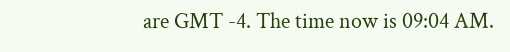are GMT -4. The time now is 09:04 AM.